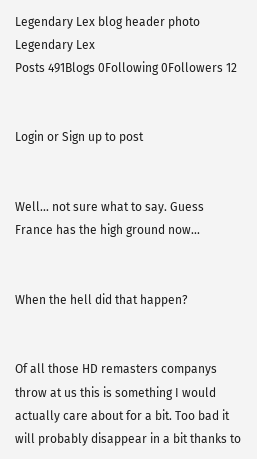Legendary Lex blog header photo
Legendary Lex
Posts 491Blogs 0Following 0Followers 12


Login or Sign up to post


Well... not sure what to say. Guess France has the high ground now...


When the hell did that happen?


Of all those HD remasters companys throw at us this is something I would actually care about for a bit. Too bad it will probably disappear in a bit thanks to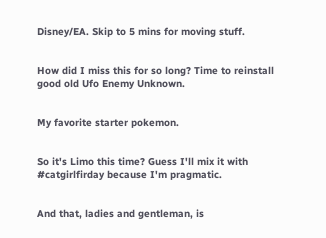Disney/EA. Skip to 5 mins for moving stuff.


How did I miss this for so long? Time to reinstall good old Ufo Enemy Unknown.


My favorite starter pokemon.


So it's Limo this time? Guess I'll mix it with #catgirlfirday because I'm pragmatic.


And that, ladies and gentleman, is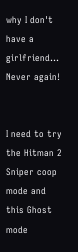why I don't have a girlfriend... Never again!


I need to try the Hitman 2 Sniper coop mode and this Ghost mode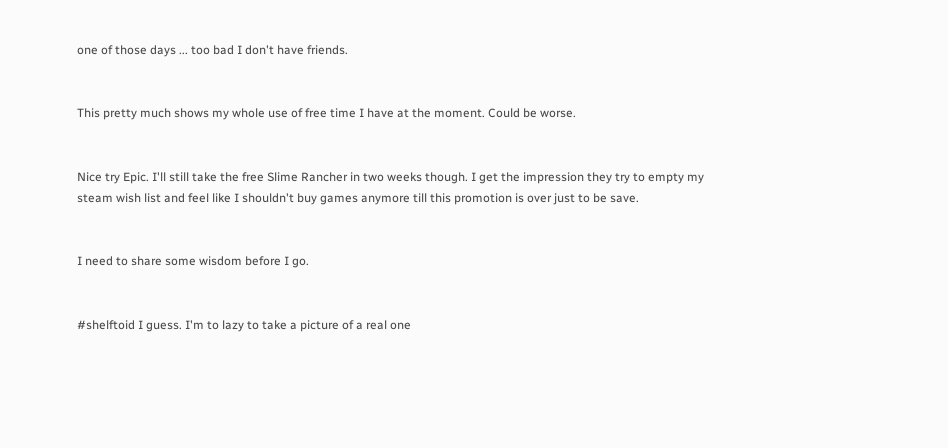one of those days ... too bad I don't have friends.


This pretty much shows my whole use of free time I have at the moment. Could be worse.


Nice try Epic. I'll still take the free Slime Rancher in two weeks though. I get the impression they try to empty my steam wish list and feel like I shouldn't buy games anymore till this promotion is over just to be save.


I need to share some wisdom before I go.


#shelftoid I guess. I'm to lazy to take a picture of a real one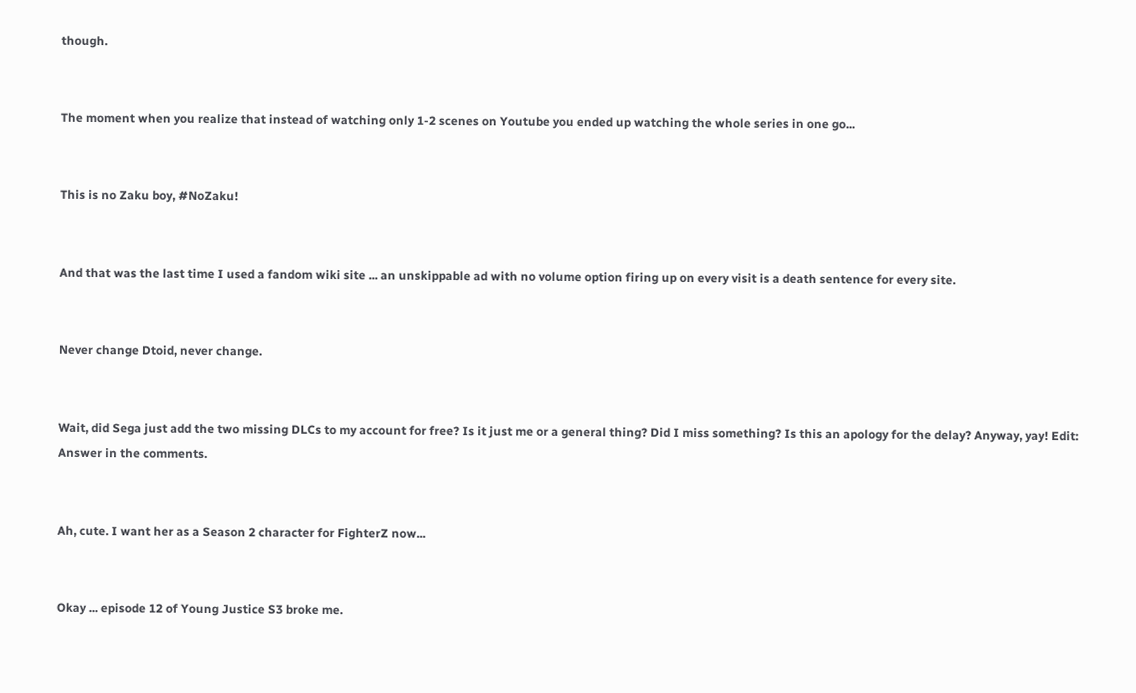though.


The moment when you realize that instead of watching only 1-2 scenes on Youtube you ended up watching the whole series in one go...


This is no Zaku boy, #NoZaku!


And that was the last time I used a fandom wiki site ... an unskippable ad with no volume option firing up on every visit is a death sentence for every site.


Never change Dtoid, never change.


Wait, did Sega just add the two missing DLCs to my account for free? Is it just me or a general thing? Did I miss something? Is this an apology for the delay? Anyway, yay! Edit: Answer in the comments.


Ah, cute. I want her as a Season 2 character for FighterZ now...


Okay ... episode 12 of Young Justice S3 broke me.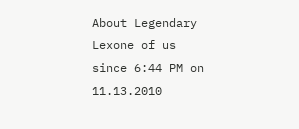About Legendary Lexone of us since 6:44 PM on 11.13.2010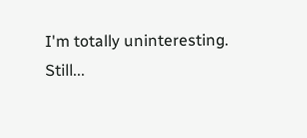I'm totally uninteresting.
Still...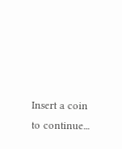Insert a coin to continue...